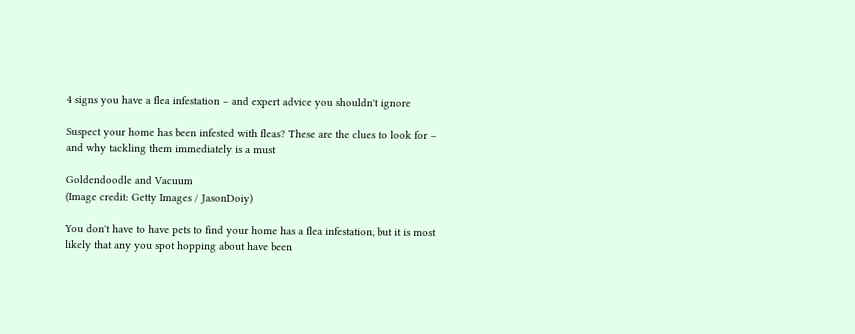4 signs you have a flea infestation – and expert advice you shouldn't ignore

Suspect your home has been infested with fleas? These are the clues to look for – and why tackling them immediately is a must

Goldendoodle and Vacuum
(Image credit: Getty Images / JasonDoiy)

You don't have to have pets to find your home has a flea infestation, but it is most likely that any you spot hopping about have been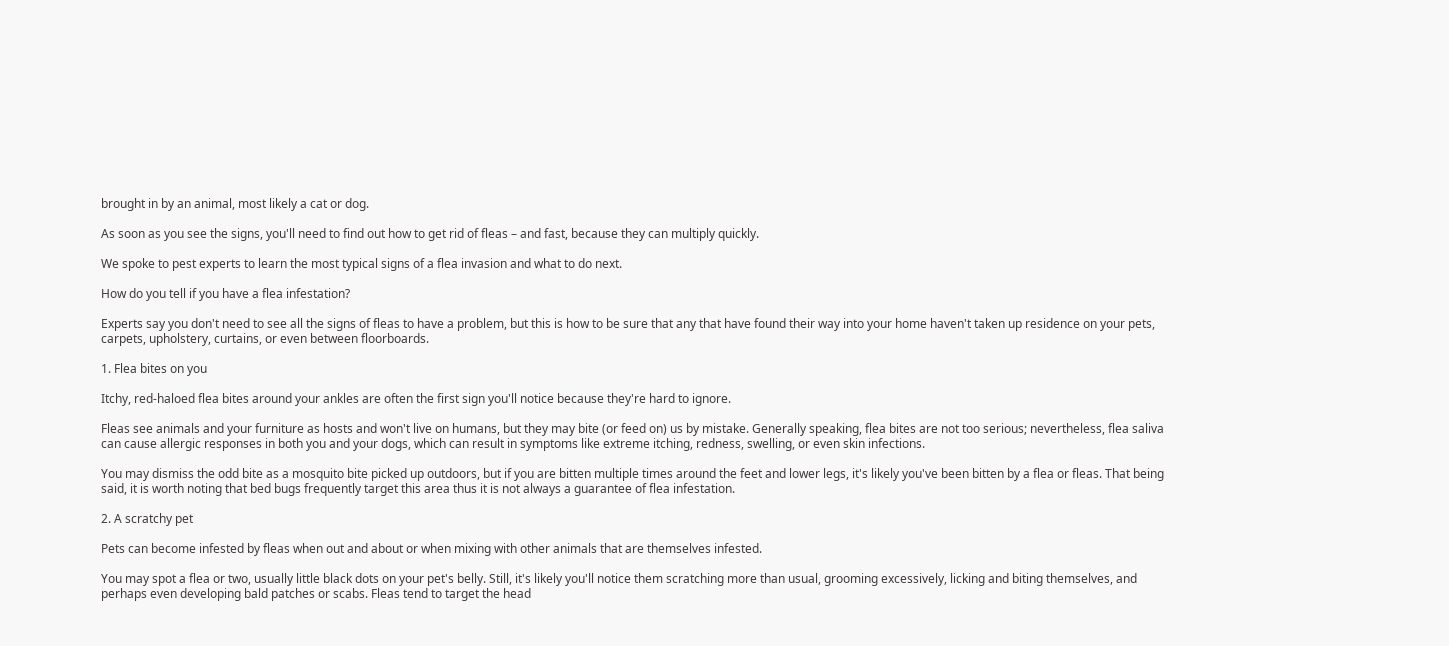brought in by an animal, most likely a cat or dog.

As soon as you see the signs, you'll need to find out how to get rid of fleas – and fast, because they can multiply quickly.

We spoke to pest experts to learn the most typical signs of a flea invasion and what to do next.

How do you tell if you have a flea infestation?

Experts say you don't need to see all the signs of fleas to have a problem, but this is how to be sure that any that have found their way into your home haven't taken up residence on your pets, carpets, upholstery, curtains, or even between floorboards.

1. Flea bites on you

Itchy, red-haloed flea bites around your ankles are often the first sign you'll notice because they're hard to ignore.

Fleas see animals and your furniture as hosts and won't live on humans, but they may bite (or feed on) us by mistake. Generally speaking, flea bites are not too serious; nevertheless, flea saliva can cause allergic responses in both you and your dogs, which can result in symptoms like extreme itching, redness, swelling, or even skin infections.

You may dismiss the odd bite as a mosquito bite picked up outdoors, but if you are bitten multiple times around the feet and lower legs, it's likely you've been bitten by a flea or fleas. That being said, it is worth noting that bed bugs frequently target this area thus it is not always a guarantee of flea infestation.

2. A scratchy pet

Pets can become infested by fleas when out and about or when mixing with other animals that are themselves infested.

You may spot a flea or two, usually little black dots on your pet's belly. Still, it's likely you'll notice them scratching more than usual, grooming excessively, licking and biting themselves, and perhaps even developing bald patches or scabs. Fleas tend to target the head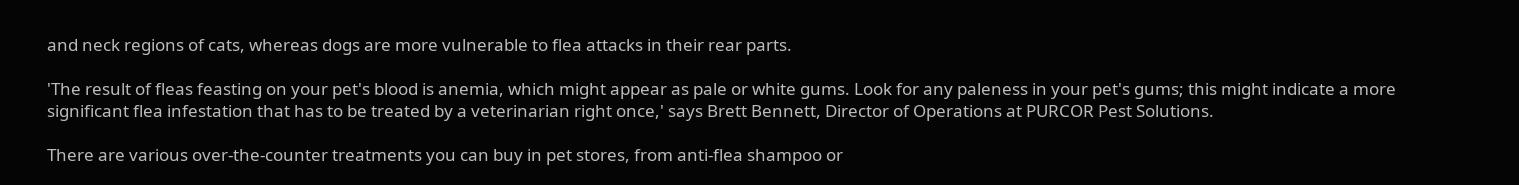and neck regions of cats, whereas dogs are more vulnerable to flea attacks in their rear parts.

'The result of fleas feasting on your pet's blood is anemia, which might appear as pale or white gums. Look for any paleness in your pet's gums; this might indicate a more significant flea infestation that has to be treated by a veterinarian right once,' says Brett Bennett, Director of Operations at PURCOR Pest Solutions.

There are various over-the-counter treatments you can buy in pet stores, from anti-flea shampoo or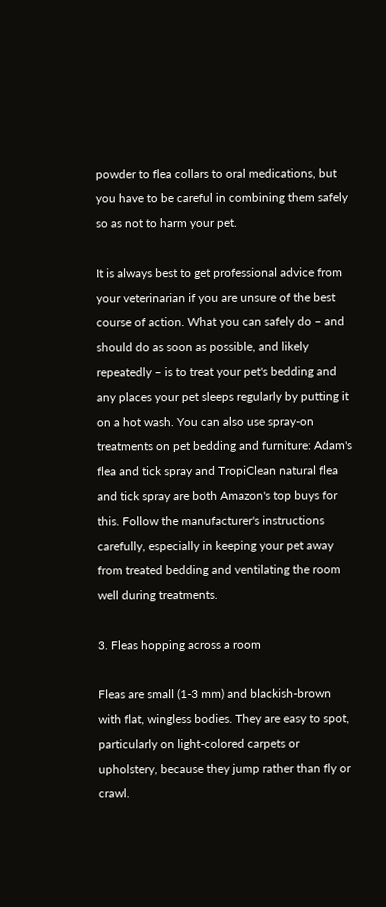powder to flea collars to oral medications, but you have to be careful in combining them safely so as not to harm your pet.

It is always best to get professional advice from your veterinarian if you are unsure of the best course of action. What you can safely do – and should do as soon as possible, and likely repeatedly – is to treat your pet's bedding and any places your pet sleeps regularly by putting it on a hot wash. You can also use spray-on treatments on pet bedding and furniture: Adam's flea and tick spray and TropiClean natural flea and tick spray are both Amazon's top buys for this. Follow the manufacturer's instructions carefully, especially in keeping your pet away from treated bedding and ventilating the room well during treatments.

3. Fleas hopping across a room

Fleas are small (1-3 mm) and blackish-brown with flat, wingless bodies. They are easy to spot, particularly on light-colored carpets or upholstery, because they jump rather than fly or crawl.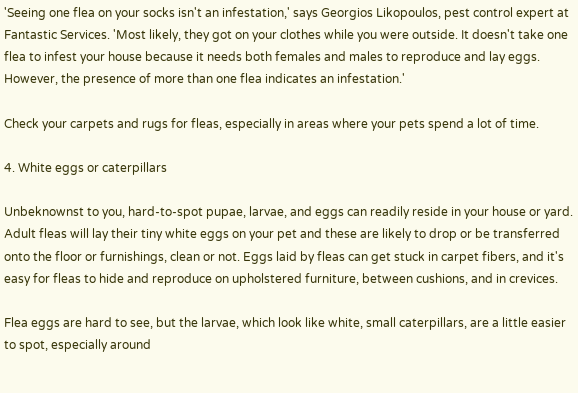'Seeing one flea on your socks isn't an infestation,' says Georgios Likopoulos, pest control expert at Fantastic Services. 'Most likely, they got on your clothes while you were outside. It doesn't take one flea to infest your house because it needs both females and males to reproduce and lay eggs. However, the presence of more than one flea indicates an infestation.'

Check your carpets and rugs for fleas, especially in areas where your pets spend a lot of time.

4. White eggs or caterpillars

Unbeknownst to you, hard-to-spot pupae, larvae, and eggs can readily reside in your house or yard. Adult fleas will lay their tiny white eggs on your pet and these are likely to drop or be transferred onto the floor or furnishings, clean or not. Eggs laid by fleas can get stuck in carpet fibers, and it's easy for fleas to hide and reproduce on upholstered furniture, between cushions, and in crevices.

Flea eggs are hard to see, but the larvae, which look like white, small caterpillars, are a little easier to spot, especially around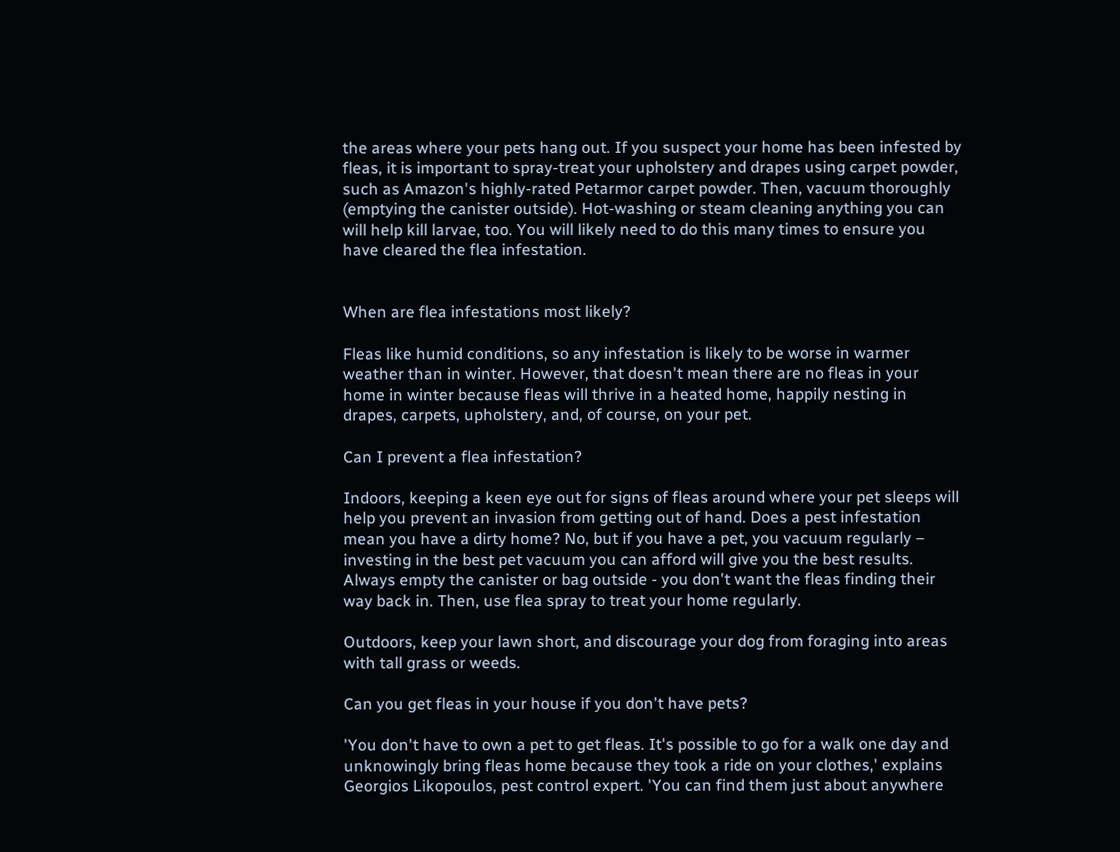the areas where your pets hang out. If you suspect your home has been infested by fleas, it is important to spray-treat your upholstery and drapes using carpet powder, such as Amazon's highly-rated Petarmor carpet powder. Then, vacuum thoroughly (emptying the canister outside). Hot-washing or steam cleaning anything you can will help kill larvae, too. You will likely need to do this many times to ensure you have cleared the flea infestation.


When are flea infestations most likely?

Fleas like humid conditions, so any infestation is likely to be worse in warmer weather than in winter. However, that doesn't mean there are no fleas in your home in winter because fleas will thrive in a heated home, happily nesting in drapes, carpets, upholstery, and, of course, on your pet.

Can I prevent a flea infestation?

Indoors, keeping a keen eye out for signs of fleas around where your pet sleeps will help you prevent an invasion from getting out of hand. Does a pest infestation mean you have a dirty home? No, but if you have a pet, you vacuum regularly – investing in the best pet vacuum you can afford will give you the best results. Always empty the canister or bag outside - you don't want the fleas finding their way back in. Then, use flea spray to treat your home regularly.

Outdoors, keep your lawn short, and discourage your dog from foraging into areas with tall grass or weeds.

Can you get fleas in your house if you don't have pets?

'You don't have to own a pet to get fleas. It's possible to go for a walk one day and unknowingly bring fleas home because they took a ride on your clothes,' explains Georgios Likopoulos, pest control expert. 'You can find them just about anywhere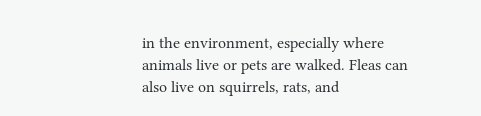in the environment, especially where animals live or pets are walked. Fleas can also live on squirrels, rats, and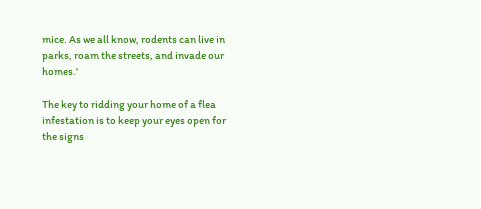mice. As we all know, rodents can live in parks, roam the streets, and invade our homes.'

The key to ridding your home of a flea infestation is to keep your eyes open for the signs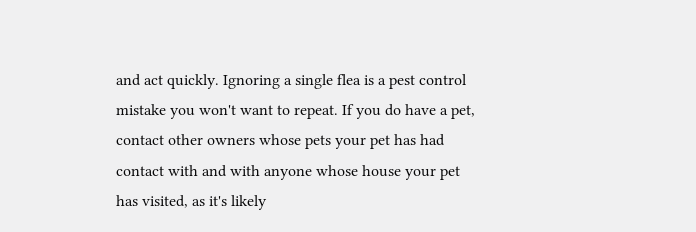and act quickly. Ignoring a single flea is a pest control mistake you won't want to repeat. If you do have a pet, contact other owners whose pets your pet has had contact with and with anyone whose house your pet has visited, as it's likely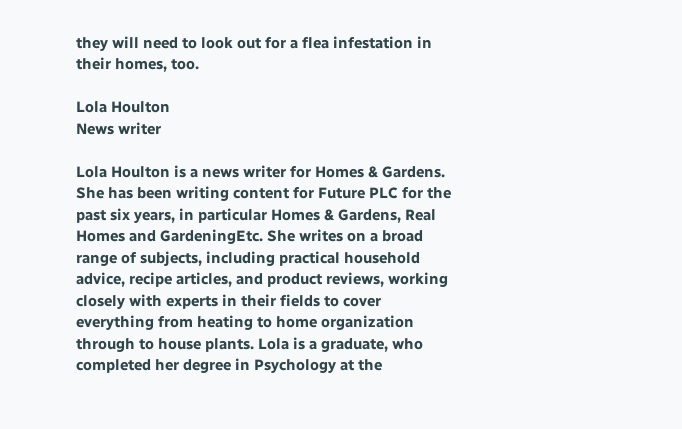they will need to look out for a flea infestation in their homes, too.

Lola Houlton
News writer

Lola Houlton is a news writer for Homes & Gardens. She has been writing content for Future PLC for the past six years, in particular Homes & Gardens, Real Homes and GardeningEtc. She writes on a broad range of subjects, including practical household advice, recipe articles, and product reviews, working closely with experts in their fields to cover everything from heating to home organization through to house plants. Lola is a graduate, who completed her degree in Psychology at the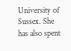University of Sussex. She has also spent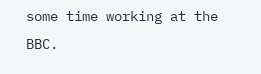some time working at the BBC.